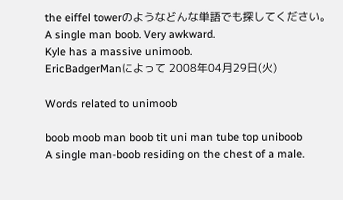the eiffel towerのようなどんな単語でも探してください。
A single man boob. Very awkward.
Kyle has a massive unimoob.
EricBadgerManによって 2008年04月29日(火)

Words related to unimoob

boob moob man boob tit uni man tube top uniboob
A single man-boob residing on the chest of a male.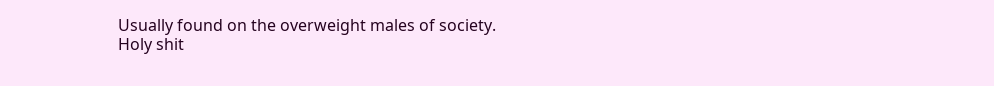Usually found on the overweight males of society.
Holy shit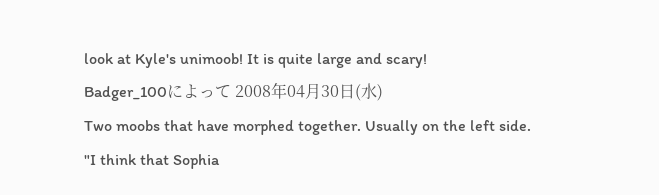look at Kyle's unimoob! It is quite large and scary!
Badger_100によって 2008年04月30日(水)
Two moobs that have morphed together. Usually on the left side.
"I think that Sophia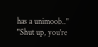has a unimoob.."
"Shut up, you're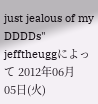just jealous of my DDDDs"
jefftheuggによって 2012年06月05日(火)